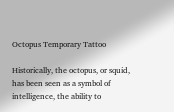Octopus Temporary Tattoo

Historically, the octopus, or squid, has been seen as a symbol of intelligence, the ability to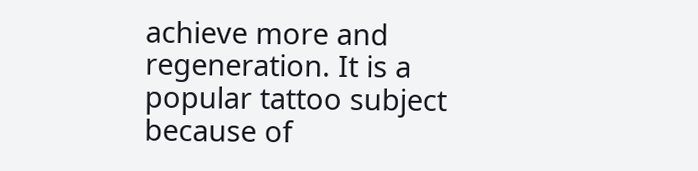achieve more and regeneration. It is a popular tattoo subject because of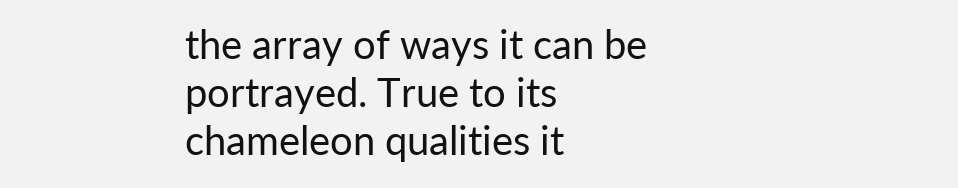the array of ways it can be portrayed. True to its chameleon qualities it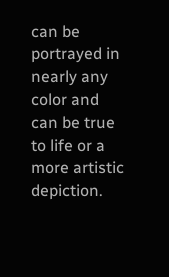can be portrayed in nearly any color and can be true to life or a more artistic depiction.